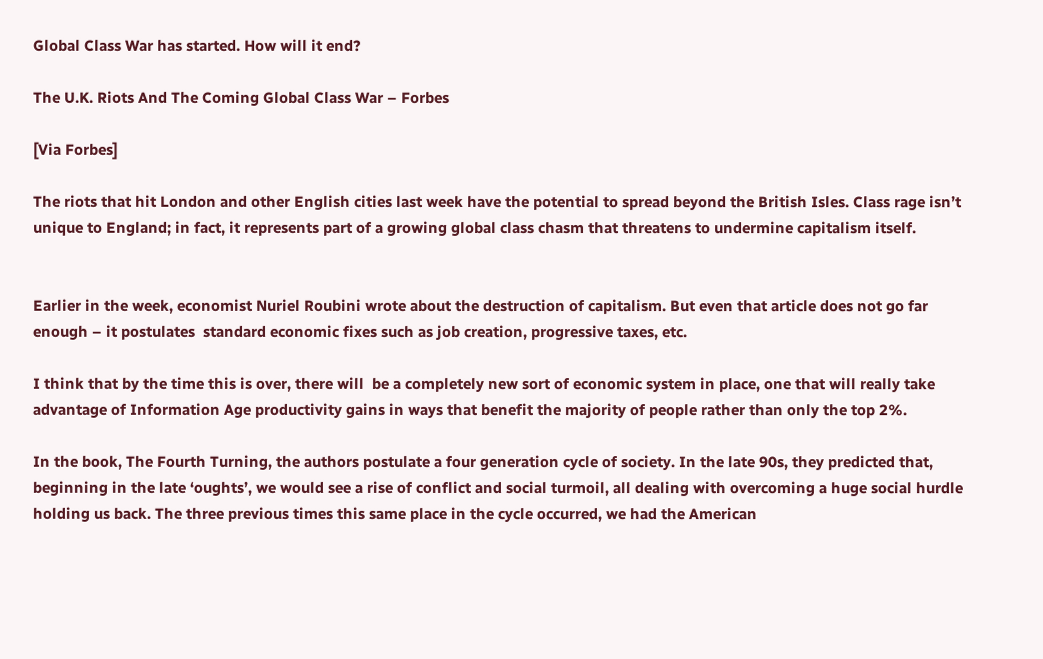Global Class War has started. How will it end?

The U.K. Riots And The Coming Global Class War – Forbes

[Via Forbes]

The riots that hit London and other English cities last week have the potential to spread beyond the British Isles. Class rage isn’t unique to England; in fact, it represents part of a growing global class chasm that threatens to undermine capitalism itself.


Earlier in the week, economist Nuriel Roubini wrote about the destruction of capitalism. But even that article does not go far enough – it postulates  standard economic fixes such as job creation, progressive taxes, etc.

I think that by the time this is over, there will  be a completely new sort of economic system in place, one that will really take advantage of Information Age productivity gains in ways that benefit the majority of people rather than only the top 2%.

In the book, The Fourth Turning, the authors postulate a four generation cycle of society. In the late 90s, they predicted that, beginning in the late ‘oughts’, we would see a rise of conflict and social turmoil, all dealing with overcoming a huge social hurdle holding us back. The three previous times this same place in the cycle occurred, we had the American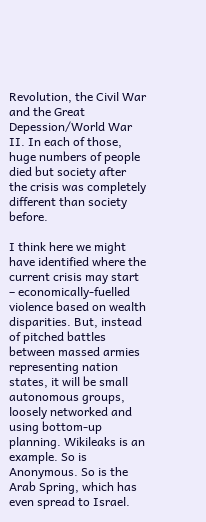Revolution, the Civil War and the Great Depession/World War II. In each of those, huge numbers of people died but society after the crisis was completely different than society before.

I think here we might have identified where the current crisis may start – economically-fuelled violence based on wealth disparities. But, instead of pitched battles between massed armies representing nation states, it will be small autonomous groups, loosely networked and using bottom-up planning. Wikileaks is an example. So is Anonymous. So is the Arab Spring, which has even spread to Israel.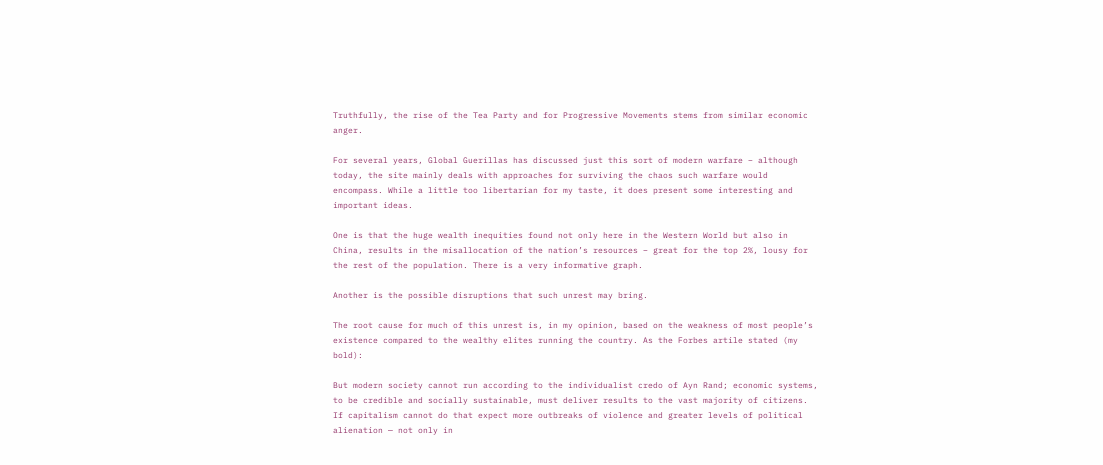Truthfully, the rise of the Tea Party and for Progressive Movements stems from similar economic anger.

For several years, Global Guerillas has discussed just this sort of modern warfare – although today, the site mainly deals with approaches for surviving the chaos such warfare would encompass. While a little too libertarian for my taste, it does present some interesting and important ideas.

One is that the huge wealth inequities found not only here in the Western World but also in China, results in the misallocation of the nation’s resources – great for the top 2%, lousy for the rest of the population. There is a very informative graph.

Another is the possible disruptions that such unrest may bring.

The root cause for much of this unrest is, in my opinion, based on the weakness of most people’s existence compared to the wealthy elites running the country. As the Forbes artile stated (my bold):

But modern society cannot run according to the individualist credo of Ayn Rand; economic systems, to be credible and socially sustainable, must deliver results to the vast majority of citizens. If capitalism cannot do that expect more outbreaks of violence and greater levels of political alienation — not only in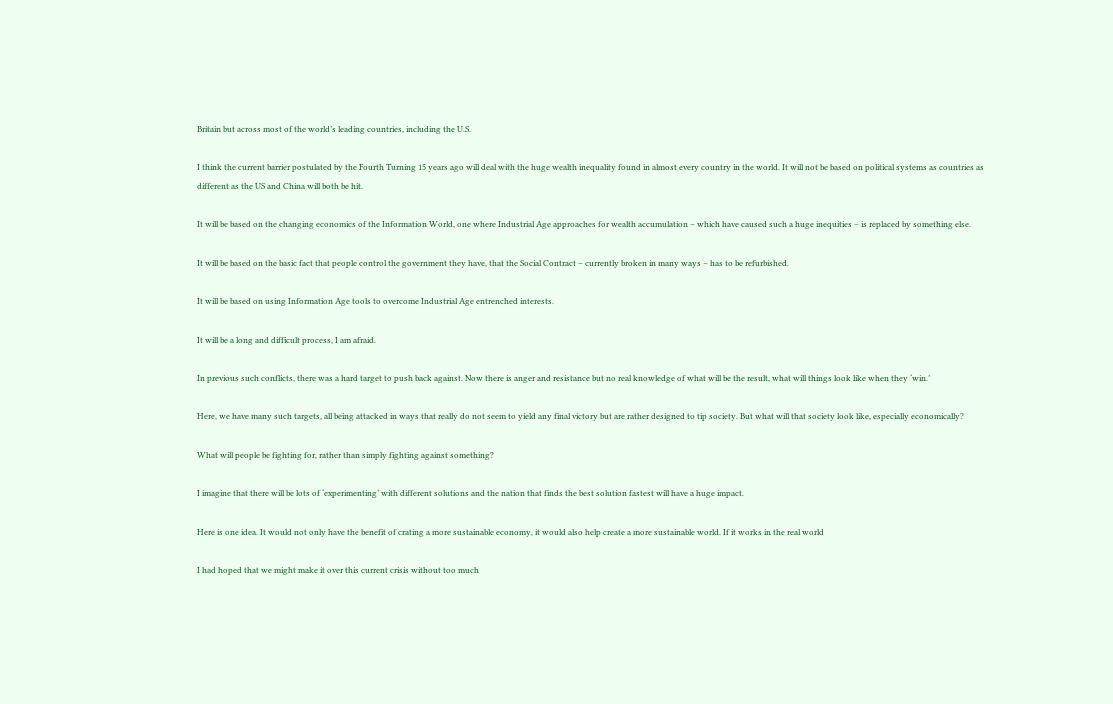Britain but across most of the world’s leading countries, including the U.S.

I think the current barrier postulated by the Fourth Turning 15 years ago will deal with the huge wealth inequality found in almost every country in the world. It will not be based on political systems as countries as different as the US and China will both be hit.

It will be based on the changing economics of the Information World, one where Industrial Age approaches for wealth accumulation – which have caused such a huge inequities – is replaced by something else.

It will be based on the basic fact that people control the government they have, that the Social Contract – currently broken in many ways – has to be refurbished.

It will be based on using Information Age tools to overcome Industrial Age entrenched interests.

It will be a long and difficult process, I am afraid.

In previous such conflicts, there was a hard target to push back against. Now there is anger and resistance but no real knowledge of what will be the result, what will things look like when they ‘win.’

Here, we have many such targets, all being attacked in ways that really do not seem to yield any final victory but are rather designed to tip society. But what will that society look like, especially economically?

What will people be fighting for, rather than simply fighting against something?

I imagine that there will be lots of ‘experimenting’ with different solutions and the nation that finds the best solution fastest will have a huge impact.

Here is one idea. It would not only have the benefit of crating a more sustainable economy, it would also help create a more sustainable world. If it works in the real world

I had hoped that we might make it over this current crisis without too much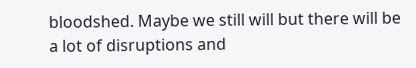bloodshed. Maybe we still will but there will be a lot of disruptions and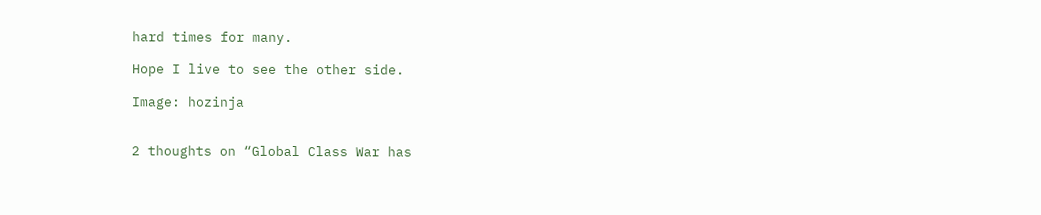hard times for many.

Hope I live to see the other side.

Image: hozinja


2 thoughts on “Global Class War has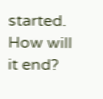started. How will it end?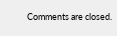Comments are closed.